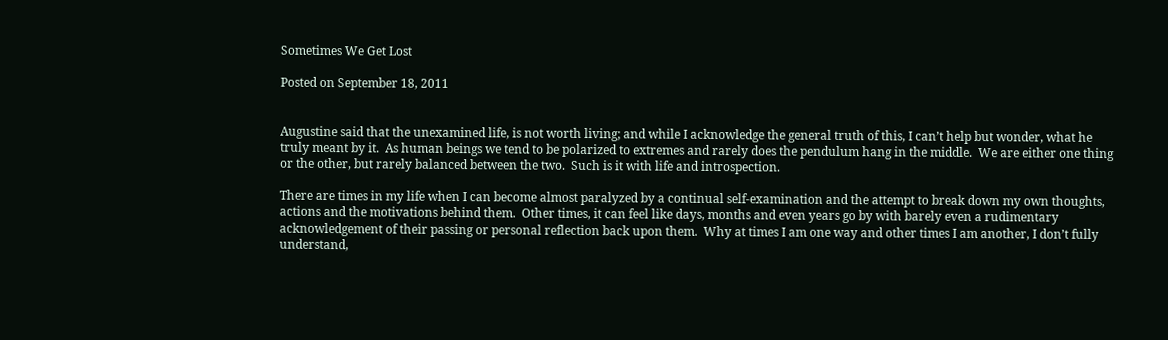Sometimes We Get Lost

Posted on September 18, 2011


Augustine said that the unexamined life, is not worth living; and while I acknowledge the general truth of this, I can’t help but wonder, what he truly meant by it.  As human beings we tend to be polarized to extremes and rarely does the pendulum hang in the middle.  We are either one thing or the other, but rarely balanced between the two.  Such is it with life and introspection.

There are times in my life when I can become almost paralyzed by a continual self-examination and the attempt to break down my own thoughts, actions and the motivations behind them.  Other times, it can feel like days, months and even years go by with barely even a rudimentary acknowledgement of their passing or personal reflection back upon them.  Why at times I am one way and other times I am another, I don’t fully understand,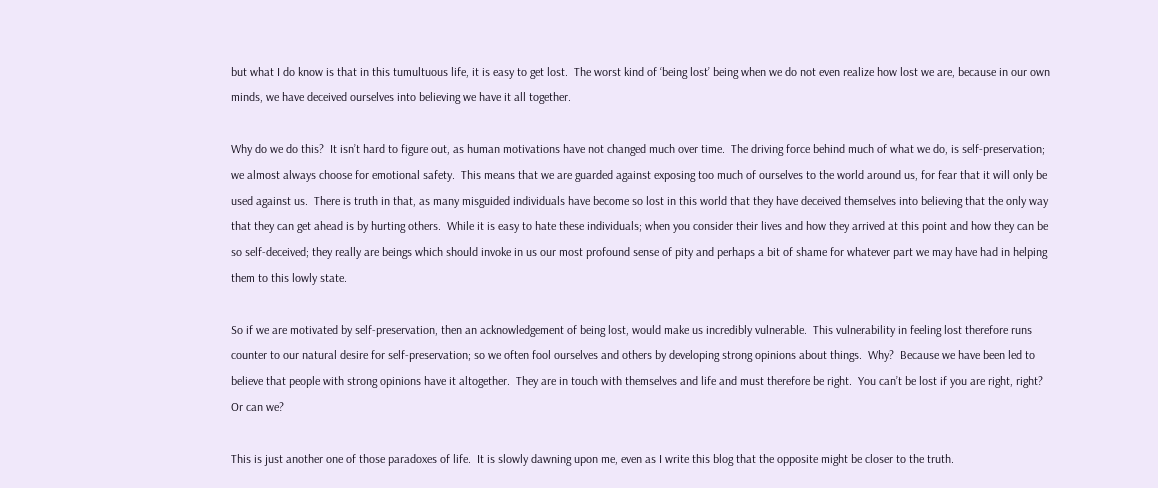but what I do know is that in this tumultuous life, it is easy to get lost.  The worst kind of ‘being lost’ being when we do not even realize how lost we are, because in our own minds, we have deceived ourselves into believing we have it all together.

Why do we do this?  It isn’t hard to figure out, as human motivations have not changed much over time.  The driving force behind much of what we do, is self-preservation; we almost always choose for emotional safety.  This means that we are guarded against exposing too much of ourselves to the world around us, for fear that it will only be used against us.  There is truth in that, as many misguided individuals have become so lost in this world that they have deceived themselves into believing that the only way that they can get ahead is by hurting others.  While it is easy to hate these individuals; when you consider their lives and how they arrived at this point and how they can be so self-deceived; they really are beings which should invoke in us our most profound sense of pity and perhaps a bit of shame for whatever part we may have had in helping them to this lowly state.

So if we are motivated by self-preservation, then an acknowledgement of being lost, would make us incredibly vulnerable.  This vulnerability in feeling lost therefore runs counter to our natural desire for self-preservation; so we often fool ourselves and others by developing strong opinions about things.  Why?  Because we have been led to believe that people with strong opinions have it altogether.  They are in touch with themselves and life and must therefore be right.  You can’t be lost if you are right, right?  Or can we?

This is just another one of those paradoxes of life.  It is slowly dawning upon me, even as I write this blog that the opposite might be closer to the truth.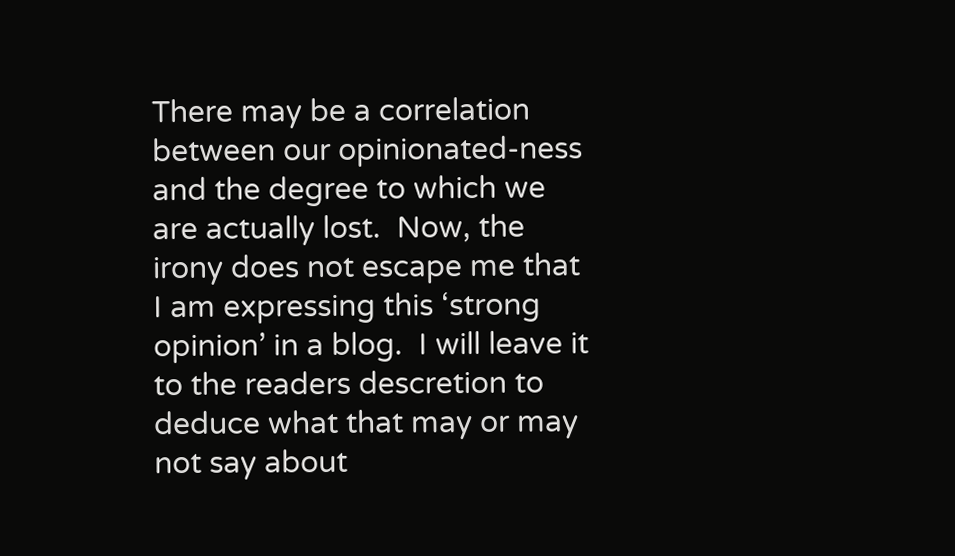There may be a correlation between our opinionated-ness and the degree to which we are actually lost.  Now, the irony does not escape me that I am expressing this ‘strong opinion’ in a blog.  I will leave it to the readers descretion to deduce what that may or may not say about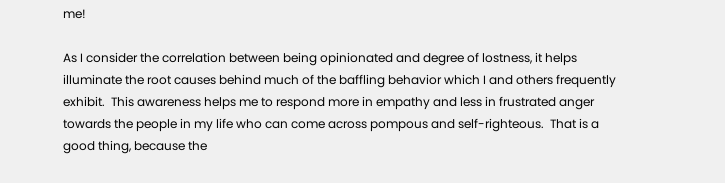me!

As I consider the correlation between being opinionated and degree of lostness, it helps illuminate the root causes behind much of the baffling behavior which I and others frequently exhibit.  This awareness helps me to respond more in empathy and less in frustrated anger towards the people in my life who can come across pompous and self-righteous.  That is a good thing, because the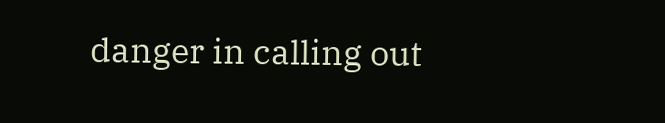danger in calling out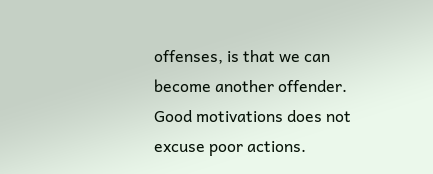offenses, is that we can become another offender.  Good motivations does not excuse poor actions.